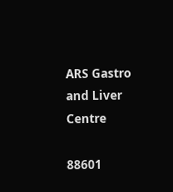ARS Gastro and Liver Centre

88601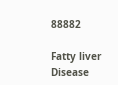88882

Fatty liver Disease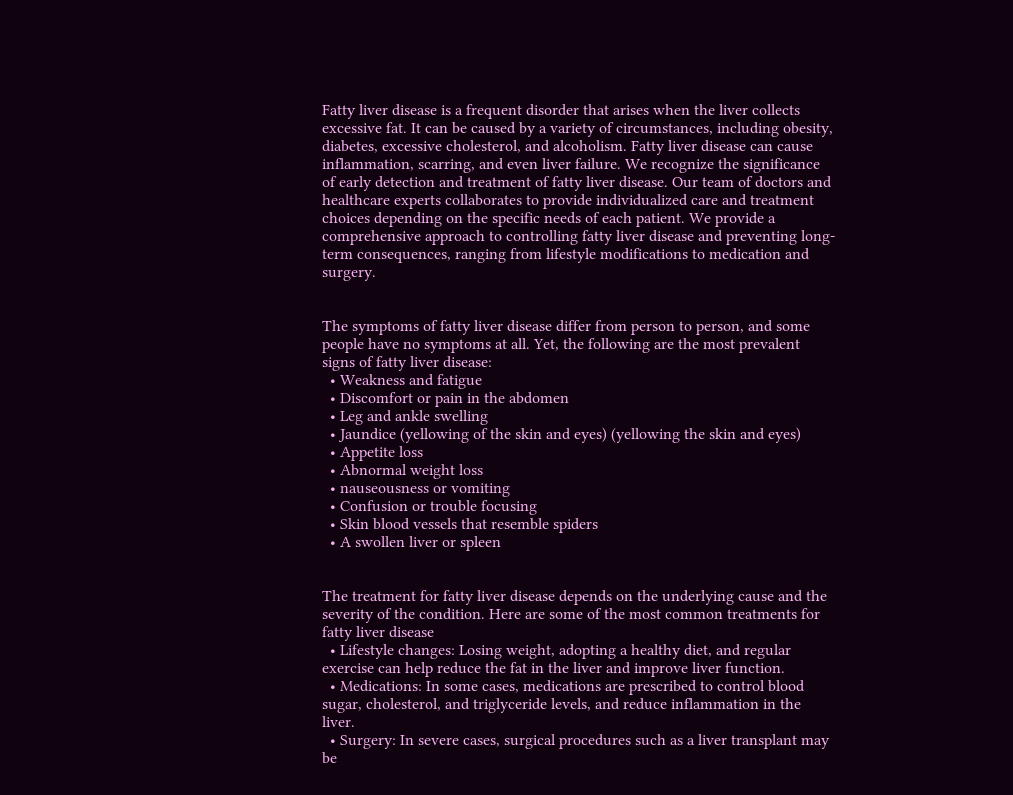Fatty liver disease is a frequent disorder that arises when the liver collects excessive fat. It can be caused by a variety of circumstances, including obesity, diabetes, excessive cholesterol, and alcoholism. Fatty liver disease can cause inflammation, scarring, and even liver failure. We recognize the significance of early detection and treatment of fatty liver disease. Our team of doctors and healthcare experts collaborates to provide individualized care and treatment choices depending on the specific needs of each patient. We provide a comprehensive approach to controlling fatty liver disease and preventing long-term consequences, ranging from lifestyle modifications to medication and surgery.


The symptoms of fatty liver disease differ from person to person, and some people have no symptoms at all. Yet, the following are the most prevalent signs of fatty liver disease:
  • Weakness and fatigue
  • Discomfort or pain in the abdomen
  • Leg and ankle swelling
  • Jaundice (yellowing of the skin and eyes) (yellowing the skin and eyes)
  • Appetite loss
  • Abnormal weight loss
  • nauseousness or vomiting
  • Confusion or trouble focusing
  • Skin blood vessels that resemble spiders
  • A swollen liver or spleen


The treatment for fatty liver disease depends on the underlying cause and the severity of the condition. Here are some of the most common treatments for fatty liver disease
  • Lifestyle changes: Losing weight, adopting a healthy diet, and regular exercise can help reduce the fat in the liver and improve liver function.
  • Medications: In some cases, medications are prescribed to control blood sugar, cholesterol, and triglyceride levels, and reduce inflammation in the liver.
  • Surgery: In severe cases, surgical procedures such as a liver transplant may be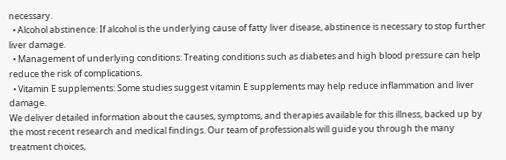necessary.
  • Alcohol abstinence: If alcohol is the underlying cause of fatty liver disease, abstinence is necessary to stop further liver damage.
  • Management of underlying conditions: Treating conditions such as diabetes and high blood pressure can help reduce the risk of complications.
  • Vitamin E supplements: Some studies suggest vitamin E supplements may help reduce inflammation and liver damage.
We deliver detailed information about the causes, symptoms, and therapies available for this illness, backed up by the most recent research and medical findings. Our team of professionals will guide you through the many treatment choices,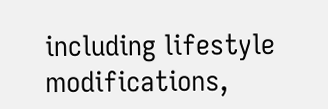including lifestyle modifications,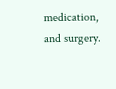medication, and surgery.